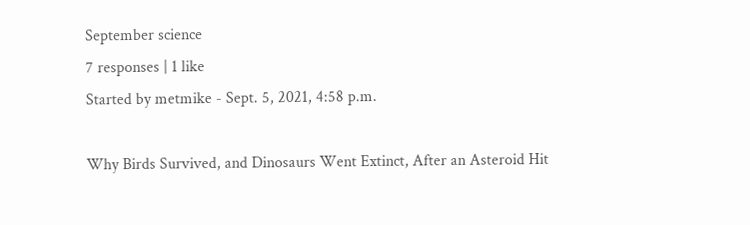September science
7 responses | 1 like
Started by metmike - Sept. 5, 2021, 4:58 p.m.

Why Birds Survived, and Dinosaurs Went Extinct, After an Asteroid Hit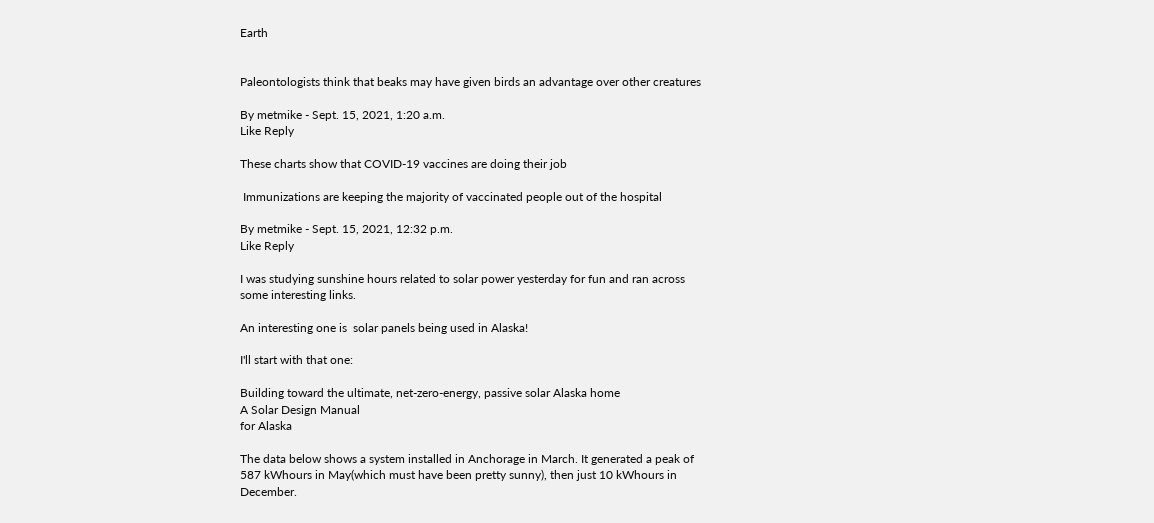Earth


Paleontologists think that beaks may have given birds an advantage over other creatures

By metmike - Sept. 15, 2021, 1:20 a.m.
Like Reply

These charts show that COVID-19 vaccines are doing their job

 Immunizations are keeping the majority of vaccinated people out of the hospital

By metmike - Sept. 15, 2021, 12:32 p.m.
Like Reply

I was studying sunshine hours related to solar power yesterday for fun and ran across some interesting links.

An interesting one is  solar panels being used in Alaska!

I'll start with that one:

Building toward the ultimate, net-zero-energy, passive solar Alaska home
A Solar Design Manual
for Alaska

The data below shows a system installed in Anchorage in March. It generated a peak of 587 kWhours in May(which must have been pretty sunny), then just 10 kWhours in December.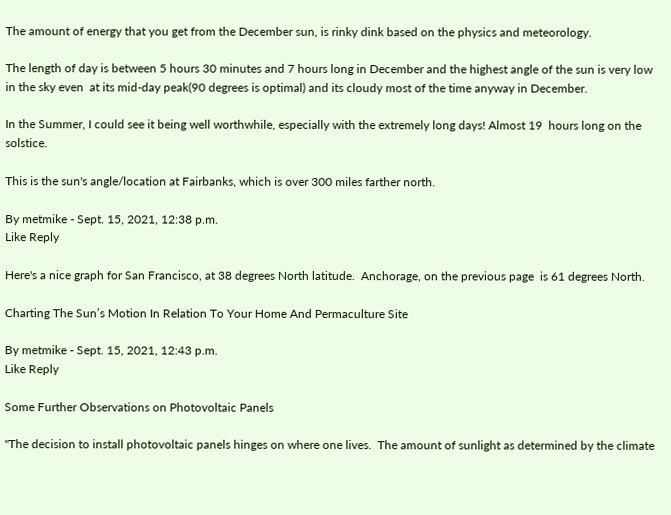The amount of energy that you get from the December sun, is rinky dink based on the physics and meteorology.

The length of day is between 5 hours 30 minutes and 7 hours long in December and the highest angle of the sun is very low in the sky even  at its mid-day peak(90 degrees is optimal) and its cloudy most of the time anyway in December.

In the Summer, I could see it being well worthwhile, especially with the extremely long days! Almost 19  hours long on the solstice.

This is the sun's angle/location at Fairbanks, which is over 300 miles farther north.

By metmike - Sept. 15, 2021, 12:38 p.m.
Like Reply

Here's a nice graph for San Francisco, at 38 degrees North latitude.  Anchorage, on the previous page  is 61 degrees North.

Charting The Sun’s Motion In Relation To Your Home And Permaculture Site

By metmike - Sept. 15, 2021, 12:43 p.m.
Like Reply

Some Further Observations on Photovoltaic Panels

"The decision to install photovoltaic panels hinges on where one lives.  The amount of sunlight as determined by the climate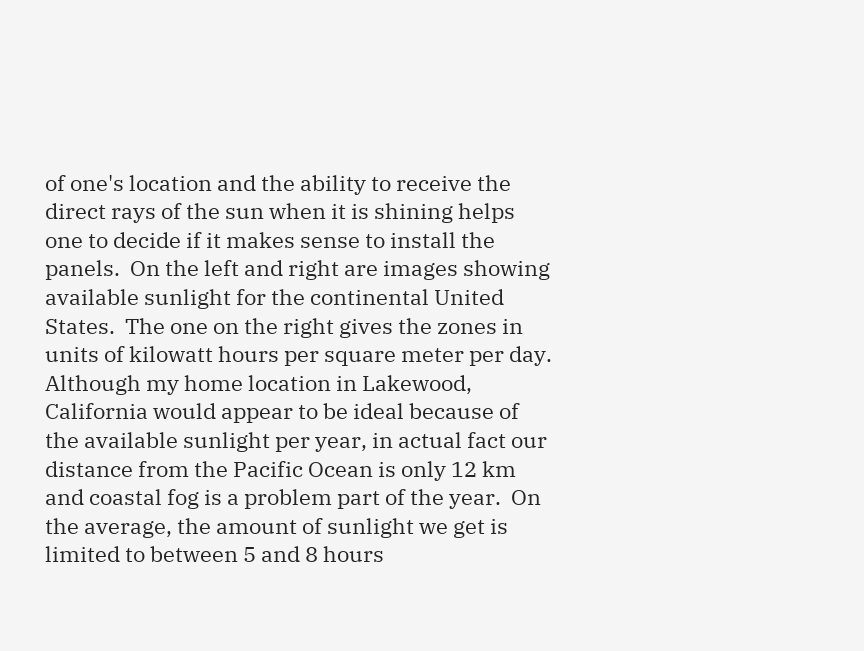of one's location and the ability to receive the direct rays of the sun when it is shining helps one to decide if it makes sense to install the panels.  On the left and right are images showing available sunlight for the continental United States.  The one on the right gives the zones in units of kilowatt hours per square meter per day.  Although my home location in Lakewood, California would appear to be ideal because of the available sunlight per year, in actual fact our distance from the Pacific Ocean is only 12 km and coastal fog is a problem part of the year.  On the average, the amount of sunlight we get is limited to between 5 and 8 hours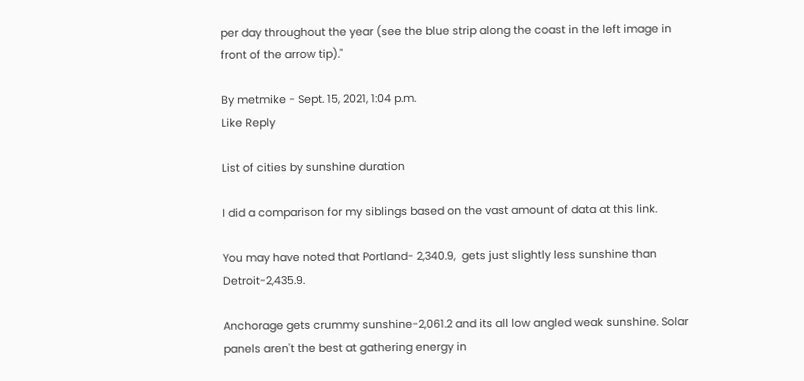per day throughout the year (see the blue strip along the coast in the left image in front of the arrow tip)."

By metmike - Sept. 15, 2021, 1:04 p.m.
Like Reply

List of cities by sunshine duration

I did a comparison for my siblings based on the vast amount of data at this link.

You may have noted that Portland- 2,340.9,  gets just slightly less sunshine than Detroit-2,435.9.

Anchorage gets crummy sunshine-2,061.2 and its all low angled weak sunshine. Solar panels aren't the best at gathering energy in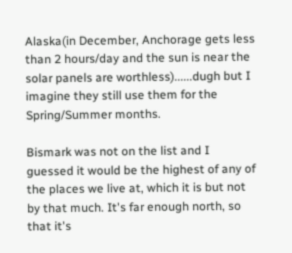Alaska(in December, Anchorage gets less than 2 hours/day and the sun is near the solar panels are worthless)......dugh but I imagine they still use them for the Spring/Summer months.

Bismark was not on the list and I guessed it would be the highest of any of the places we live at, which it is but not by that much. It's far enough north, so that it's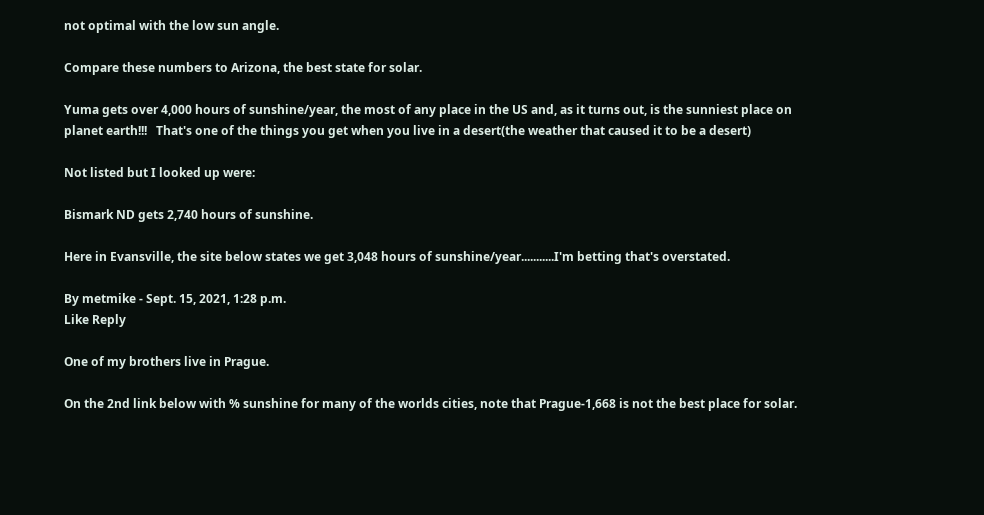not optimal with the low sun angle.

Compare these numbers to Arizona, the best state for solar.

Yuma gets over 4,000 hours of sunshine/year, the most of any place in the US and, as it turns out, is the sunniest place on planet earth!!!   That's one of the things you get when you live in a desert(the weather that caused it to be a desert)

Not listed but I looked up were:

Bismark ND gets 2,740 hours of sunshine.

Here in Evansville, the site below states we get 3,048 hours of sunshine/year...........I'm betting that's overstated.

By metmike - Sept. 15, 2021, 1:28 p.m.
Like Reply

One of my brothers live in Prague.

On the 2nd link below with % sunshine for many of the worlds cities, note that Prague-1,668 is not the best place for solar.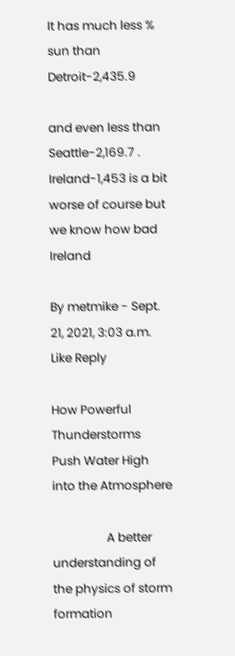It has much less % sun than Detroit-2,435.9

and even less than Seattle-2,169.7 . Ireland-1,453 is a bit worse of course but we know how bad Ireland

By metmike - Sept. 21, 2021, 3:03 a.m.
Like Reply

How Powerful Thunderstorms Push Water High into the Atmosphere

                  A better understanding of the physics of storm formation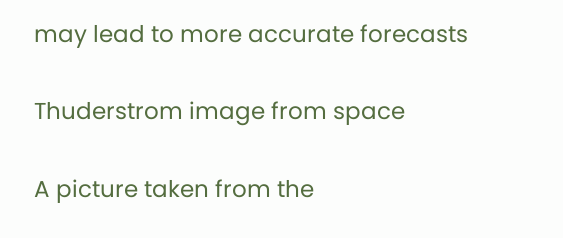may lead to more accurate forecasts

Thuderstrom image from space

A picture taken from the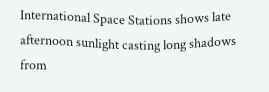International Space Stations shows late afternoon sunlight casting long shadows from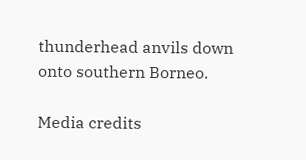thunderhead anvils down onto southern Borneo.

Media credits